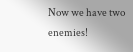Now we have two enemies!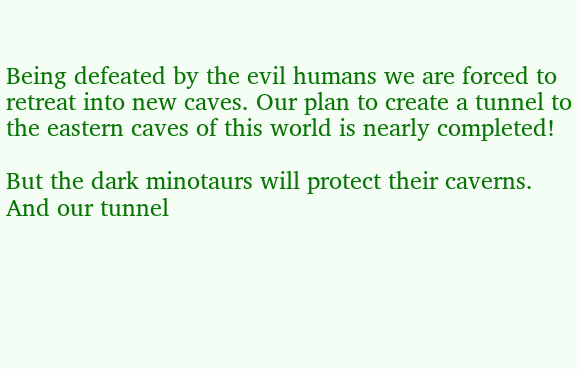Being defeated by the evil humans we are forced to retreat into new caves. Our plan to create a tunnel to the eastern caves of this world is nearly completed!

But the dark minotaurs will protect their caverns. And our tunnel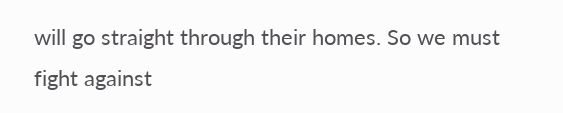will go straight through their homes. So we must fight against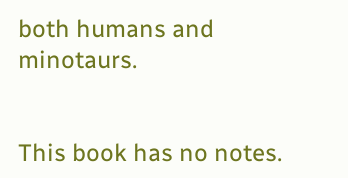both humans and minotaurs.


This book has no notes.